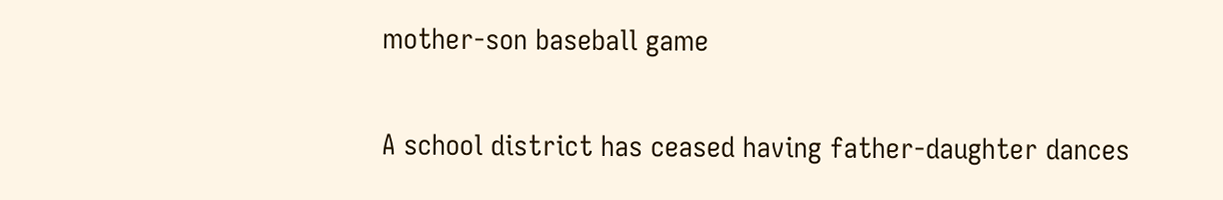mother-son baseball game

A school district has ceased having father-daughter dances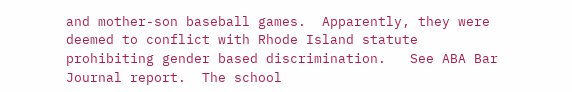and mother-son baseball games.  Apparently, they were deemed to conflict with Rhode Island statute prohibiting gender based discrimination.   See ABA Bar Journal report.  The school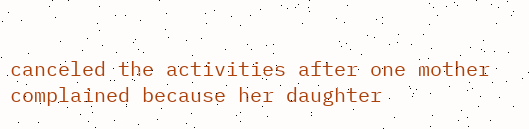canceled the activities after one mother complained because her daughter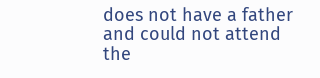does not have a father and could not attend the